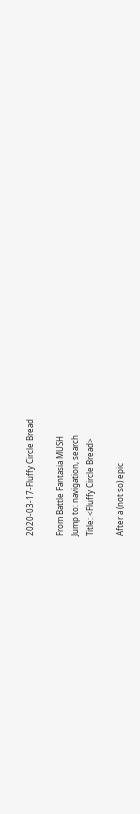2020-03-17-Fluffy Circle Bread

From Battle Fantasia MUSH
Jump to: navigation, search
Title: <Fluffy Circle Bread>

After a (not so) epic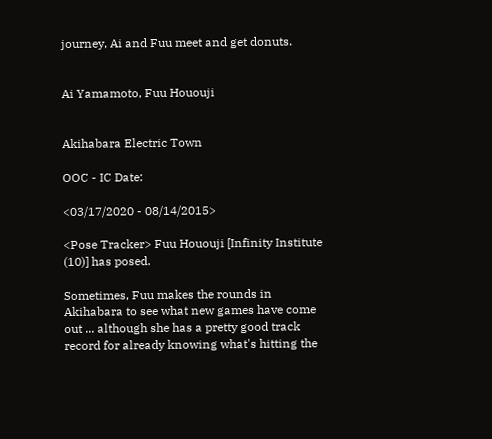journey, Ai and Fuu meet and get donuts.


Ai Yamamoto, Fuu Hououji


Akihabara Electric Town

OOC - IC Date:

<03/17/2020 - 08/14/2015>

<Pose Tracker> Fuu Hououji [Infinity Institute (10)] has posed.

Sometimes, Fuu makes the rounds in Akihabara to see what new games have come out ... although she has a pretty good track record for already knowing what's hitting the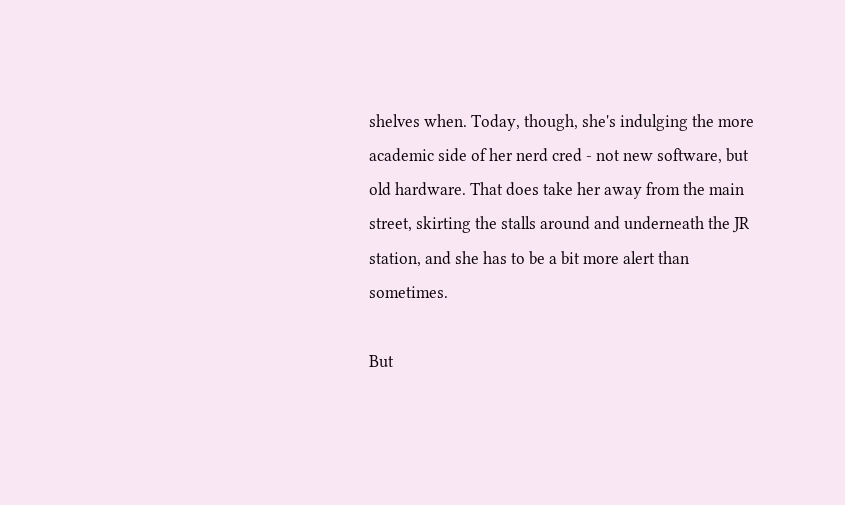shelves when. Today, though, she's indulging the more academic side of her nerd cred - not new software, but old hardware. That does take her away from the main street, skirting the stalls around and underneath the JR station, and she has to be a bit more alert than sometimes.

But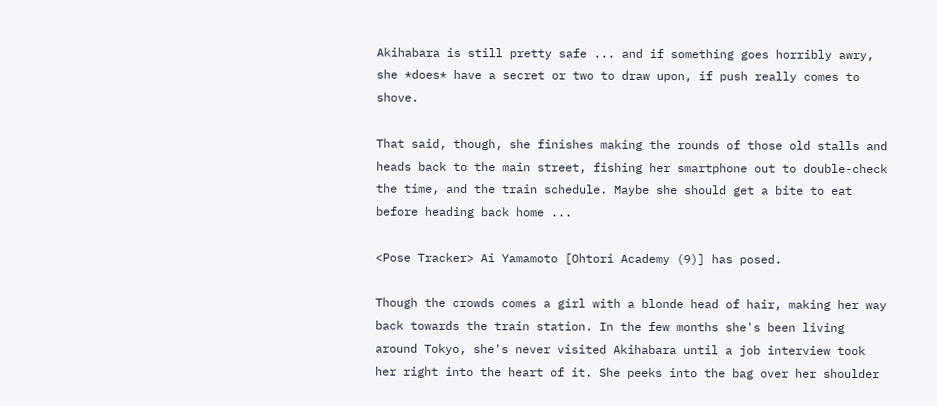Akihabara is still pretty safe ... and if something goes horribly awry, she *does* have a secret or two to draw upon, if push really comes to shove.

That said, though, she finishes making the rounds of those old stalls and heads back to the main street, fishing her smartphone out to double-check the time, and the train schedule. Maybe she should get a bite to eat before heading back home ...

<Pose Tracker> Ai Yamamoto [Ohtori Academy (9)] has posed.

Though the crowds comes a girl with a blonde head of hair, making her way back towards the train station. In the few months she's been living around Tokyo, she's never visited Akihabara until a job interview took her right into the heart of it. She peeks into the bag over her shoulder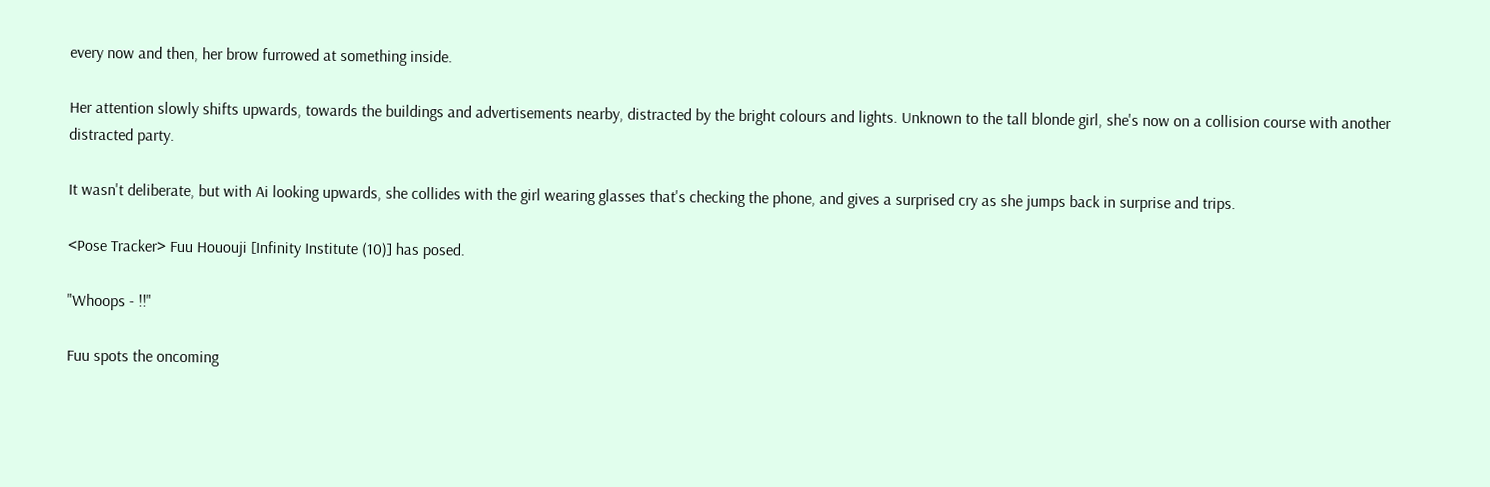every now and then, her brow furrowed at something inside.

Her attention slowly shifts upwards, towards the buildings and advertisements nearby, distracted by the bright colours and lights. Unknown to the tall blonde girl, she's now on a collision course with another distracted party.

It wasn't deliberate, but with Ai looking upwards, she collides with the girl wearing glasses that's checking the phone, and gives a surprised cry as she jumps back in surprise and trips.

<Pose Tracker> Fuu Hououji [Infinity Institute (10)] has posed.

"Whoops - !!"

Fuu spots the oncoming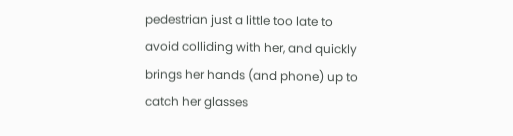pedestrian just a little too late to avoid colliding with her, and quickly brings her hands (and phone) up to catch her glasses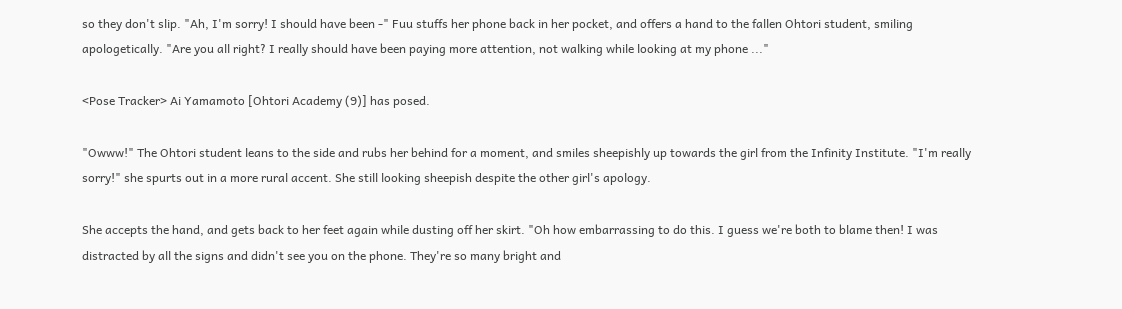so they don't slip. "Ah, I'm sorry! I should have been -" Fuu stuffs her phone back in her pocket, and offers a hand to the fallen Ohtori student, smiling apologetically. "Are you all right? I really should have been paying more attention, not walking while looking at my phone ..."

<Pose Tracker> Ai Yamamoto [Ohtori Academy (9)] has posed.

"Owww!" The Ohtori student leans to the side and rubs her behind for a moment, and smiles sheepishly up towards the girl from the Infinity Institute. "I'm really sorry!" she spurts out in a more rural accent. She still looking sheepish despite the other girl's apology.

She accepts the hand, and gets back to her feet again while dusting off her skirt. "Oh how embarrassing to do this. I guess we're both to blame then! I was distracted by all the signs and didn't see you on the phone. They're so many bright and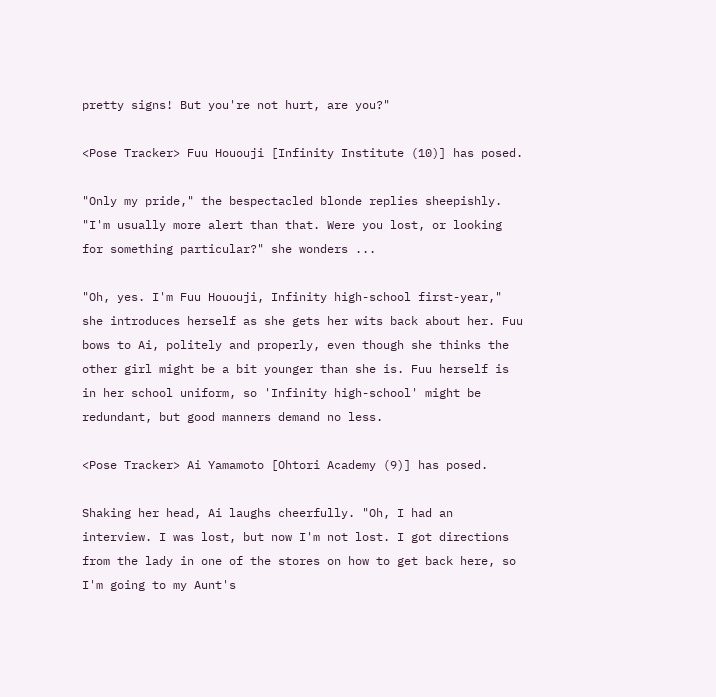pretty signs! But you're not hurt, are you?"

<Pose Tracker> Fuu Hououji [Infinity Institute (10)] has posed.

"Only my pride," the bespectacled blonde replies sheepishly. "I'm usually more alert than that. Were you lost, or looking for something particular?" she wonders ...

"Oh, yes. I'm Fuu Hououji, Infinity high-school first-year," she introduces herself as she gets her wits back about her. Fuu bows to Ai, politely and properly, even though she thinks the other girl might be a bit younger than she is. Fuu herself is in her school uniform, so 'Infinity high-school' might be redundant, but good manners demand no less.

<Pose Tracker> Ai Yamamoto [Ohtori Academy (9)] has posed.

Shaking her head, Ai laughs cheerfully. "Oh, I had an interview. I was lost, but now I'm not lost. I got directions from the lady in one of the stores on how to get back here, so I'm going to my Aunt's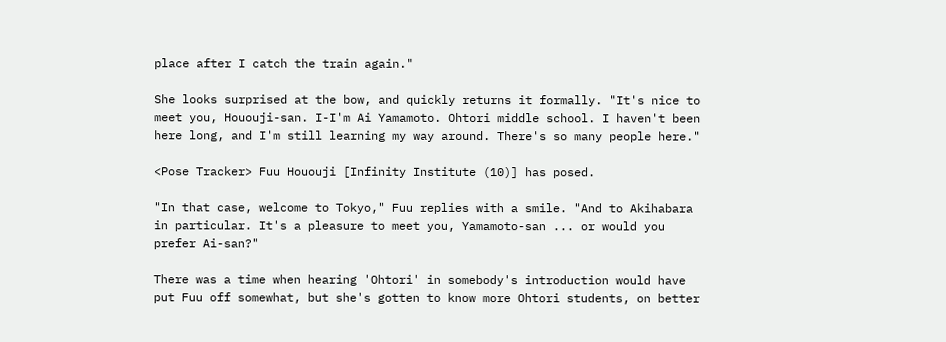place after I catch the train again."

She looks surprised at the bow, and quickly returns it formally. "It's nice to meet you, Hououji-san. I-I'm Ai Yamamoto. Ohtori middle school. I haven't been here long, and I'm still learning my way around. There's so many people here."

<Pose Tracker> Fuu Hououji [Infinity Institute (10)] has posed.

"In that case, welcome to Tokyo," Fuu replies with a smile. "And to Akihabara in particular. It's a pleasure to meet you, Yamamoto-san ... or would you prefer Ai-san?"

There was a time when hearing 'Ohtori' in somebody's introduction would have put Fuu off somewhat, but she's gotten to know more Ohtori students, on better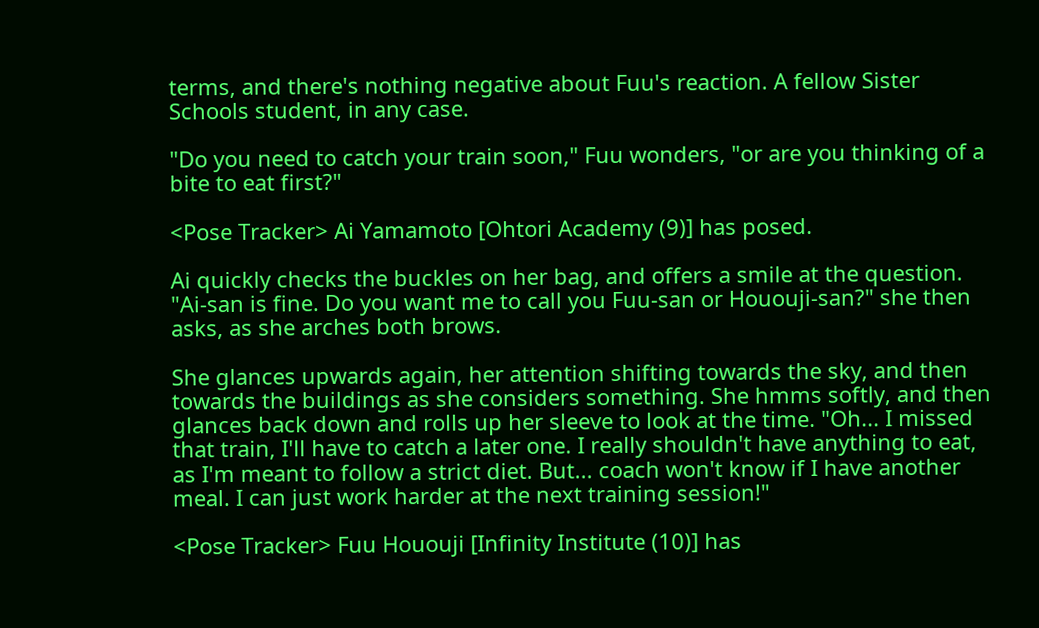terms, and there's nothing negative about Fuu's reaction. A fellow Sister Schools student, in any case.

"Do you need to catch your train soon," Fuu wonders, "or are you thinking of a bite to eat first?"

<Pose Tracker> Ai Yamamoto [Ohtori Academy (9)] has posed.

Ai quickly checks the buckles on her bag, and offers a smile at the question. "Ai-san is fine. Do you want me to call you Fuu-san or Hououji-san?" she then asks, as she arches both brows.

She glances upwards again, her attention shifting towards the sky, and then towards the buildings as she considers something. She hmms softly, and then glances back down and rolls up her sleeve to look at the time. "Oh... I missed that train, I'll have to catch a later one. I really shouldn't have anything to eat, as I'm meant to follow a strict diet. But... coach won't know if I have another meal. I can just work harder at the next training session!"

<Pose Tracker> Fuu Hououji [Infinity Institute (10)] has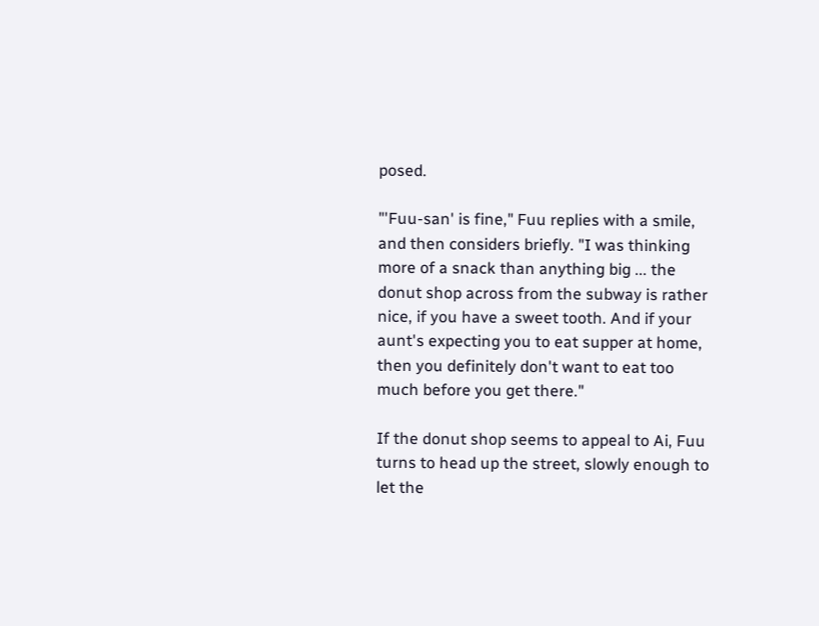posed.

"'Fuu-san' is fine," Fuu replies with a smile, and then considers briefly. "I was thinking more of a snack than anything big ... the donut shop across from the subway is rather nice, if you have a sweet tooth. And if your aunt's expecting you to eat supper at home, then you definitely don't want to eat too much before you get there."

If the donut shop seems to appeal to Ai, Fuu turns to head up the street, slowly enough to let the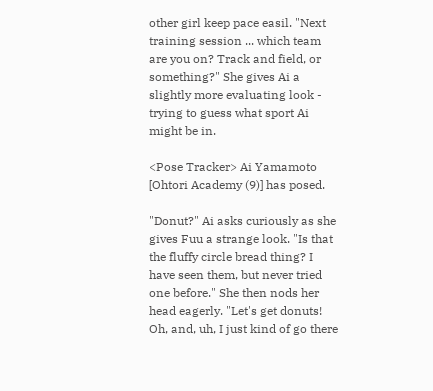other girl keep pace easil. "Next training session ... which team are you on? Track and field, or something?" She gives Ai a slightly more evaluating look - trying to guess what sport Ai might be in.

<Pose Tracker> Ai Yamamoto [Ohtori Academy (9)] has posed.

"Donut?" Ai asks curiously as she gives Fuu a strange look. "Is that the fluffy circle bread thing? I have seen them, but never tried one before." She then nods her head eagerly. "Let's get donuts! Oh, and, uh, I just kind of go there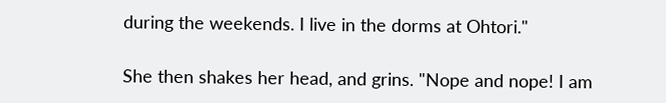during the weekends. I live in the dorms at Ohtori."

She then shakes her head, and grins. "Nope and nope! I am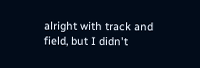alright with track and field, but I didn't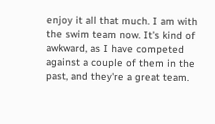enjoy it all that much. I am with the swim team now. It's kind of awkward, as I have competed against a couple of them in the past, and they're a great team.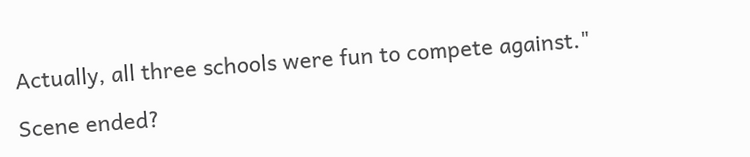Actually, all three schools were fun to compete against."

Scene ended?